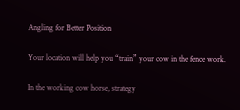Angling for Better Position

Your location will help you “train” your cow in the fence work.

In the working cow horse, strategy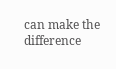can make the difference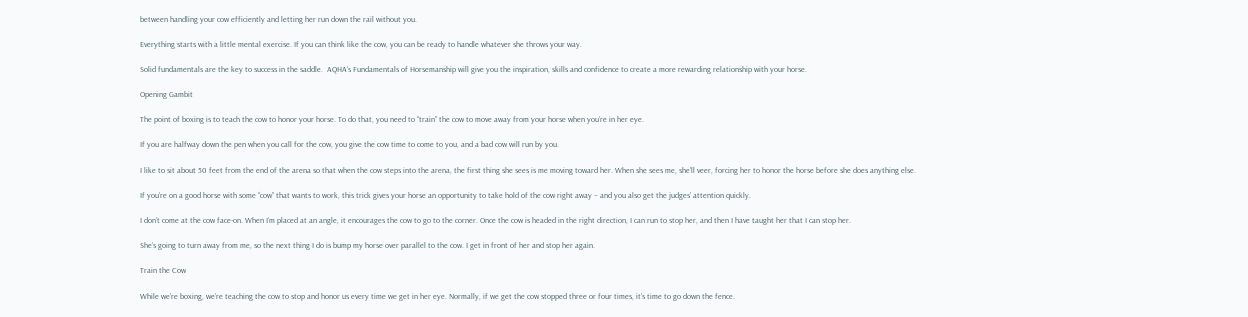between handling your cow efficiently and letting her run down the rail without you.

Everything starts with a little mental exercise. If you can think like the cow, you can be ready to handle whatever she throws your way.

Solid fundamentals are the key to success in the saddle.  AQHA’s Fundamentals of Horsemanship will give you the inspiration, skills and confidence to create a more rewarding relationship with your horse.

Opening Gambit

The point of boxing is to teach the cow to honor your horse. To do that, you need to “train” the cow to move away from your horse when you’re in her eye.

If you are halfway down the pen when you call for the cow, you give the cow time to come to you, and a bad cow will run by you.

I like to sit about 50 feet from the end of the arena so that when the cow steps into the arena, the first thing she sees is me moving toward her. When she sees me, she’ll veer, forcing her to honor the horse before she does anything else.

If you’re on a good horse with some “cow” that wants to work, this trick gives your horse an opportunity to take hold of the cow right away – and you also get the judges’ attention quickly.

I don’t come at the cow face-on. When I’m placed at an angle, it encourages the cow to go to the corner. Once the cow is headed in the right direction, I can run to stop her, and then I have taught her that I can stop her.

She’s going to turn away from me, so the next thing I do is bump my horse over parallel to the cow. I get in front of her and stop her again.

Train the Cow

While we’re boxing, we’re teaching the cow to stop and honor us every time we get in her eye. Normally, if we get the cow stopped three or four times, it’s time to go down the fence.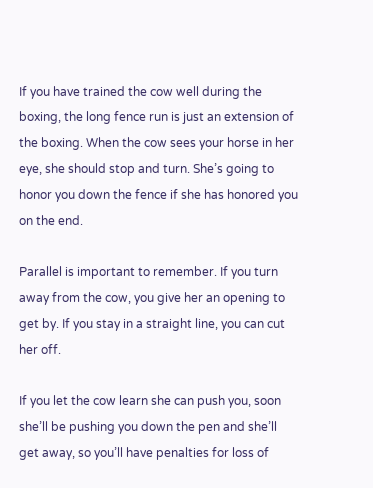If you have trained the cow well during the boxing, the long fence run is just an extension of the boxing. When the cow sees your horse in her eye, she should stop and turn. She’s going to honor you down the fence if she has honored you on the end.

Parallel is important to remember. If you turn away from the cow, you give her an opening to get by. If you stay in a straight line, you can cut her off.

If you let the cow learn she can push you, soon she’ll be pushing you down the pen and she’ll get away, so you’ll have penalties for loss of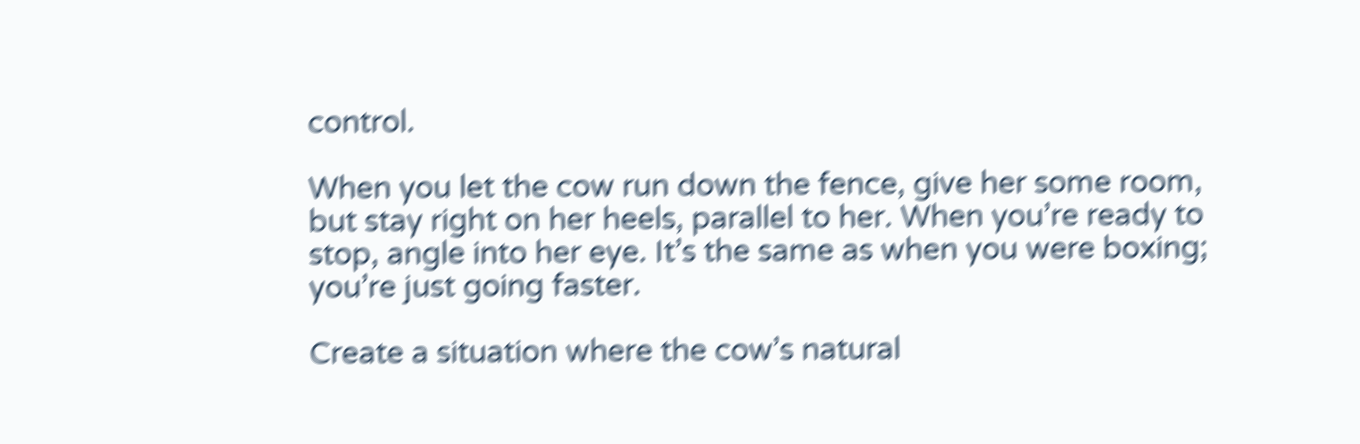control.

When you let the cow run down the fence, give her some room, but stay right on her heels, parallel to her. When you’re ready to stop, angle into her eye. It’s the same as when you were boxing; you’re just going faster.

Create a situation where the cow’s natural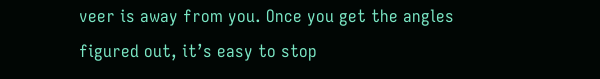veer is away from you. Once you get the angles figured out, it’s easy to stop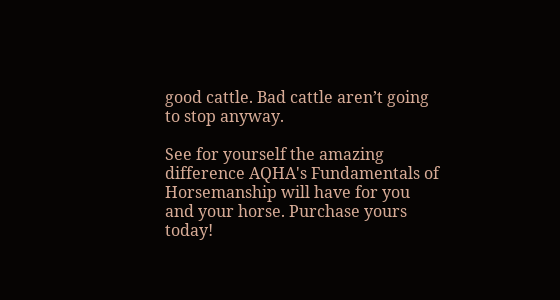good cattle. Bad cattle aren’t going to stop anyway.

See for yourself the amazing difference AQHA's Fundamentals of Horsemanship will have for you and your horse. Purchase yours today!